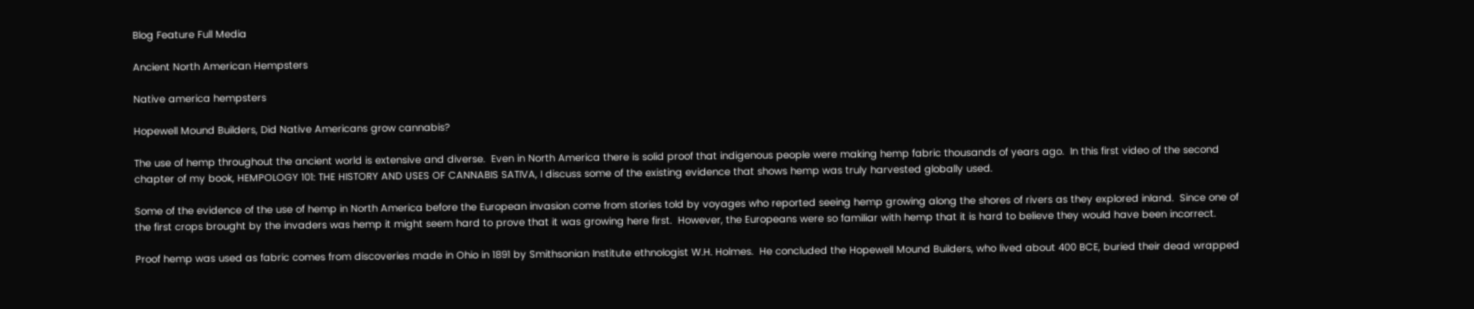Blog Feature Full Media

Ancient North American Hempsters

Native america hempsters

Hopewell Mound Builders, Did Native Americans grow cannabis?

The use of hemp throughout the ancient world is extensive and diverse.  Even in North America there is solid proof that indigenous people were making hemp fabric thousands of years ago.  In this first video of the second chapter of my book, HEMPOLOGY 101: THE HISTORY AND USES OF CANNABIS SATIVA, I discuss some of the existing evidence that shows hemp was truly harvested globally used.

Some of the evidence of the use of hemp in North America before the European invasion come from stories told by voyages who reported seeing hemp growing along the shores of rivers as they explored inland.  Since one of the first crops brought by the invaders was hemp it might seem hard to prove that it was growing here first.  However, the Europeans were so familiar with hemp that it is hard to believe they would have been incorrect.

Proof hemp was used as fabric comes from discoveries made in Ohio in 1891 by Smithsonian Institute ethnologist W.H. Holmes.  He concluded the Hopewell Mound Builders, who lived about 400 BCE, buried their dead wrapped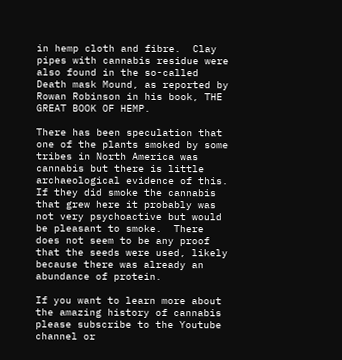in hemp cloth and fibre.  Clay pipes with cannabis residue were also found in the so-called Death mask Mound, as reported by Rowan Robinson in his book, THE GREAT BOOK OF HEMP.

There has been speculation that one of the plants smoked by some tribes in North America was cannabis but there is little archaeological evidence of this.  If they did smoke the cannabis that grew here it probably was not very psychoactive but would be pleasant to smoke.  There does not seem to be any proof that the seeds were used, likely because there was already an abundance of protein.

If you want to learn more about the amazing history of cannabis please subscribe to the Youtube channel or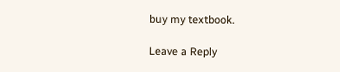buy my textbook.

Leave a Reply